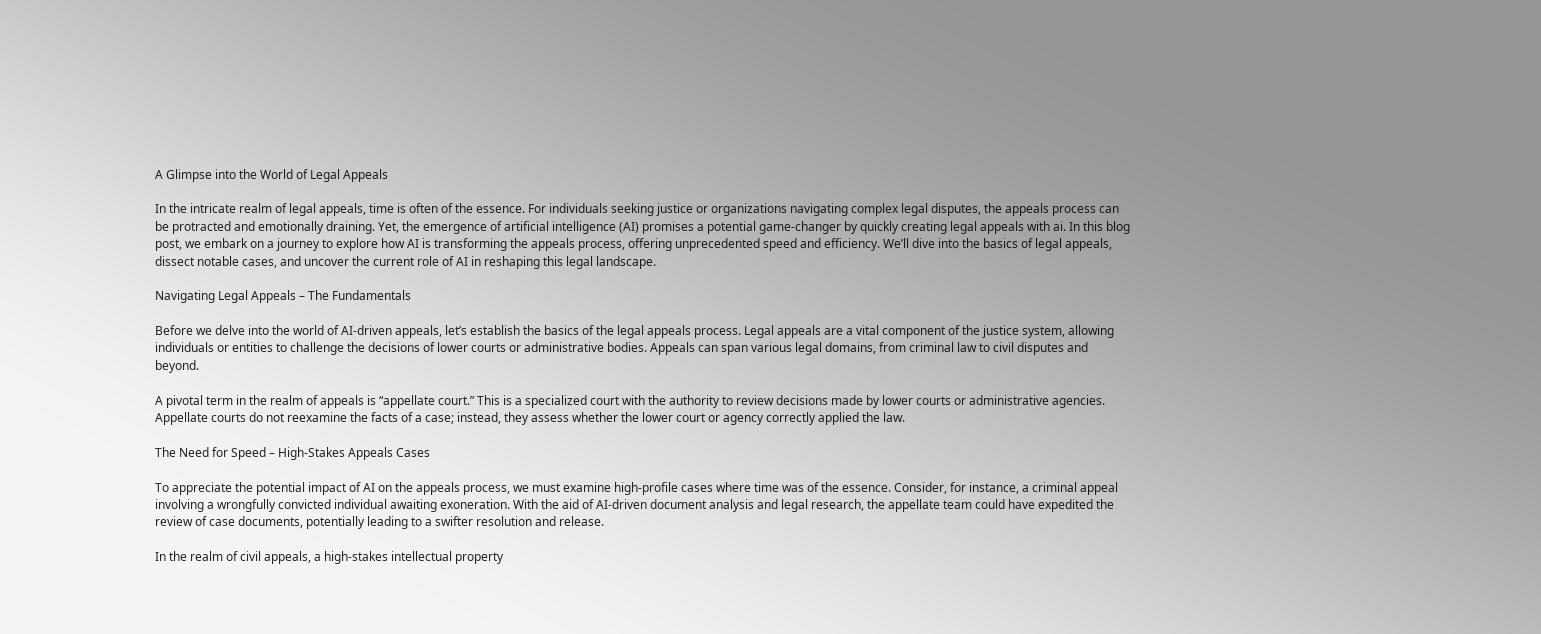A Glimpse into the World of Legal Appeals

In the intricate realm of legal appeals, time is often of the essence. For individuals seeking justice or organizations navigating complex legal disputes, the appeals process can be protracted and emotionally draining. Yet, the emergence of artificial intelligence (AI) promises a potential game-changer by quickly creating legal appeals with ai. In this blog post, we embark on a journey to explore how AI is transforming the appeals process, offering unprecedented speed and efficiency. We’ll dive into the basics of legal appeals, dissect notable cases, and uncover the current role of AI in reshaping this legal landscape.

Navigating Legal Appeals – The Fundamentals

Before we delve into the world of AI-driven appeals, let’s establish the basics of the legal appeals process. Legal appeals are a vital component of the justice system, allowing individuals or entities to challenge the decisions of lower courts or administrative bodies. Appeals can span various legal domains, from criminal law to civil disputes and beyond.

A pivotal term in the realm of appeals is “appellate court.” This is a specialized court with the authority to review decisions made by lower courts or administrative agencies. Appellate courts do not reexamine the facts of a case; instead, they assess whether the lower court or agency correctly applied the law.

The Need for Speed – High-Stakes Appeals Cases

To appreciate the potential impact of AI on the appeals process, we must examine high-profile cases where time was of the essence. Consider, for instance, a criminal appeal involving a wrongfully convicted individual awaiting exoneration. With the aid of AI-driven document analysis and legal research, the appellate team could have expedited the review of case documents, potentially leading to a swifter resolution and release.

In the realm of civil appeals, a high-stakes intellectual property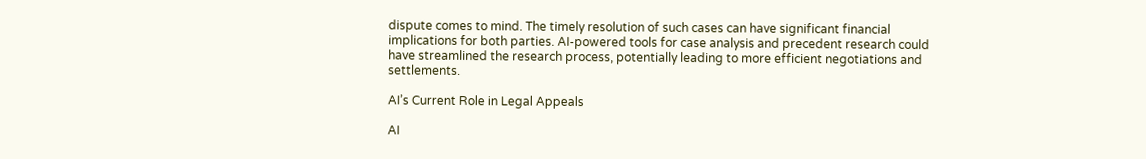dispute comes to mind. The timely resolution of such cases can have significant financial implications for both parties. AI-powered tools for case analysis and precedent research could have streamlined the research process, potentially leading to more efficient negotiations and settlements.

AI’s Current Role in Legal Appeals

AI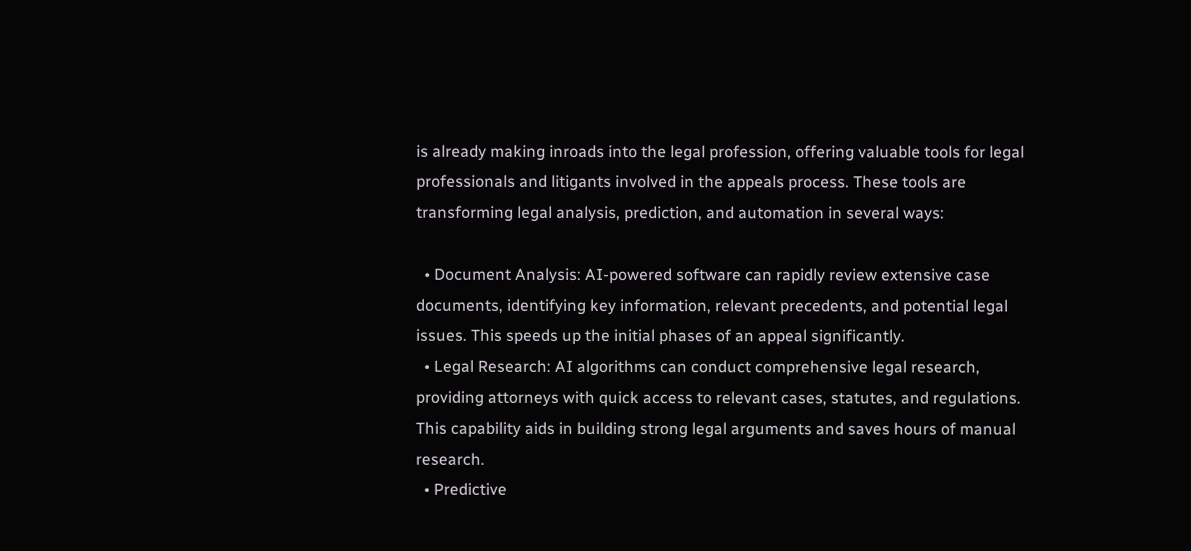is already making inroads into the legal profession, offering valuable tools for legal professionals and litigants involved in the appeals process. These tools are transforming legal analysis, prediction, and automation in several ways:

  • Document Analysis: AI-powered software can rapidly review extensive case documents, identifying key information, relevant precedents, and potential legal issues. This speeds up the initial phases of an appeal significantly.
  • Legal Research: AI algorithms can conduct comprehensive legal research, providing attorneys with quick access to relevant cases, statutes, and regulations. This capability aids in building strong legal arguments and saves hours of manual research.
  • Predictive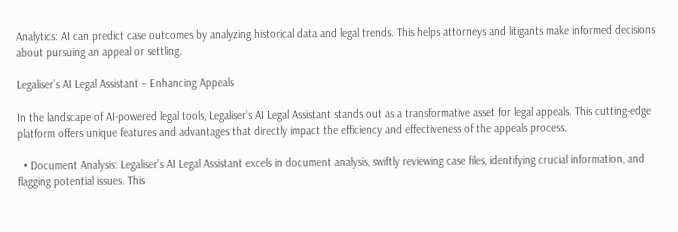Analytics: AI can predict case outcomes by analyzing historical data and legal trends. This helps attorneys and litigants make informed decisions about pursuing an appeal or settling.

Legaliser’s AI Legal Assistant – Enhancing Appeals

In the landscape of AI-powered legal tools, Legaliser’s AI Legal Assistant stands out as a transformative asset for legal appeals. This cutting-edge platform offers unique features and advantages that directly impact the efficiency and effectiveness of the appeals process.

  • Document Analysis: Legaliser’s AI Legal Assistant excels in document analysis, swiftly reviewing case files, identifying crucial information, and flagging potential issues. This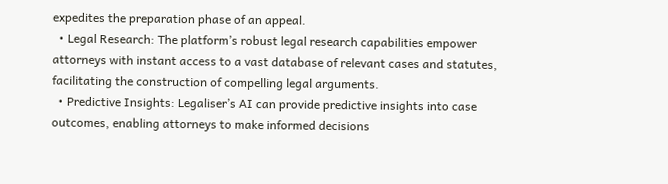expedites the preparation phase of an appeal.
  • Legal Research: The platform’s robust legal research capabilities empower attorneys with instant access to a vast database of relevant cases and statutes, facilitating the construction of compelling legal arguments.
  • Predictive Insights: Legaliser’s AI can provide predictive insights into case outcomes, enabling attorneys to make informed decisions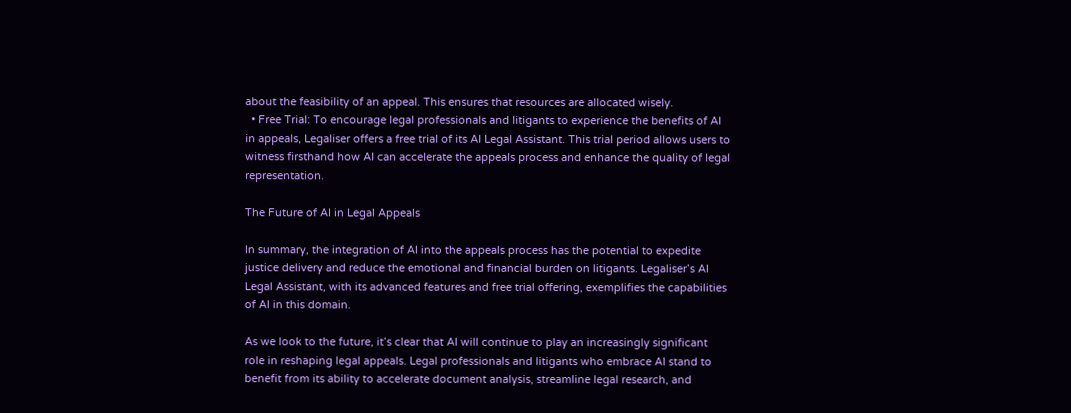about the feasibility of an appeal. This ensures that resources are allocated wisely.
  • Free Trial: To encourage legal professionals and litigants to experience the benefits of AI in appeals, Legaliser offers a free trial of its AI Legal Assistant. This trial period allows users to witness firsthand how AI can accelerate the appeals process and enhance the quality of legal representation.

The Future of AI in Legal Appeals

In summary, the integration of AI into the appeals process has the potential to expedite justice delivery and reduce the emotional and financial burden on litigants. Legaliser’s AI Legal Assistant, with its advanced features and free trial offering, exemplifies the capabilities of AI in this domain.

As we look to the future, it’s clear that AI will continue to play an increasingly significant role in reshaping legal appeals. Legal professionals and litigants who embrace AI stand to benefit from its ability to accelerate document analysis, streamline legal research, and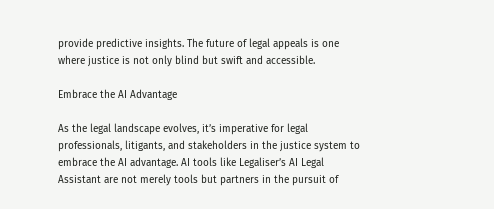provide predictive insights. The future of legal appeals is one where justice is not only blind but swift and accessible.

Embrace the AI Advantage

As the legal landscape evolves, it’s imperative for legal professionals, litigants, and stakeholders in the justice system to embrace the AI advantage. AI tools like Legaliser’s AI Legal Assistant are not merely tools but partners in the pursuit of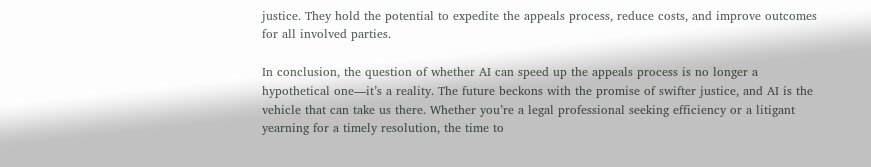justice. They hold the potential to expedite the appeals process, reduce costs, and improve outcomes for all involved parties.

In conclusion, the question of whether AI can speed up the appeals process is no longer a hypothetical one—it’s a reality. The future beckons with the promise of swifter justice, and AI is the vehicle that can take us there. Whether you’re a legal professional seeking efficiency or a litigant yearning for a timely resolution, the time to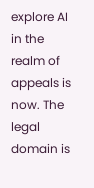explore AI in the realm of appeals is now. The legal domain is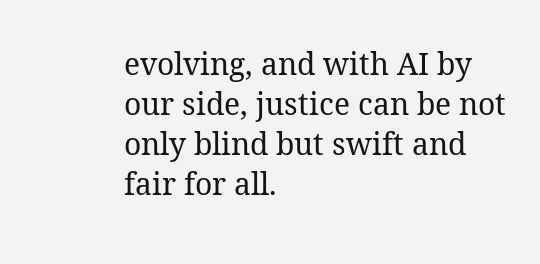evolving, and with AI by our side, justice can be not only blind but swift and fair for all.